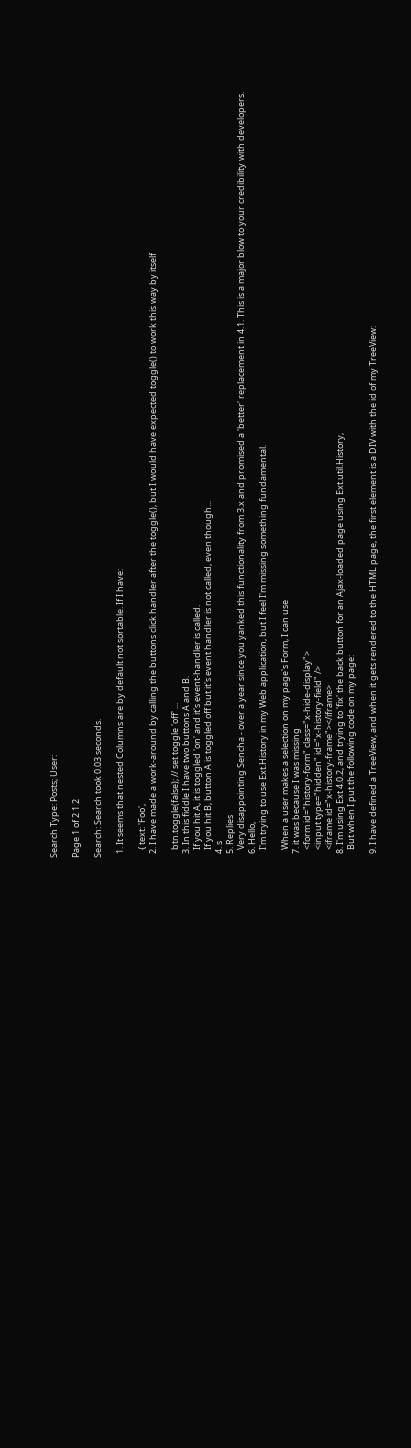Search Type: Posts; User:

Page 1 of 2 1 2

Search: Search took 0.03 seconds.

  1. It seems that nested Columns are by default not sortable. If I have:

    { text: 'Foo',
  2. I have made a work-around by calling the buttons click handler after the toggle(), but I would have expected toggle() to work this way by itself

    btn.toggle(false); // set toggle 'off' ...
  3. In this fiddle I have two buttons A and B.
    If you hit A, it is toggled 'on' and it's event-handler is called.
    If you hit B, button A is toggled off but it's event handler is not called, even though...
  4. s
  5. Replies
    Very disappointing Sencha - over a year since you yanked this functionality from 3.x and promised a 'better' replacement in 4.1. This is a major blow to your credibility with developers.
  6. Hello,
    I'm trying to use Ext.History in my Web application, but I feel I'm missing something fundamental.

    When a user makes a selection on my page's Form, I can use
  7. it was because I was missing
    <form id="history-form" class="x-hide-display">
    <input type="hidden" id="x-history-field" />
    <iframe id="x-history-frame"></iframe>
  8. I'm using Ext 4.0.2, and trying to 'fix' the back button for an Ajax-loaded page using Ext.util.History,
    But when I put the following code on my page:

  9. I have defined a TreeView, and when it gets rendered to the HTML page, the first element is a DIV with the id of my TreeView: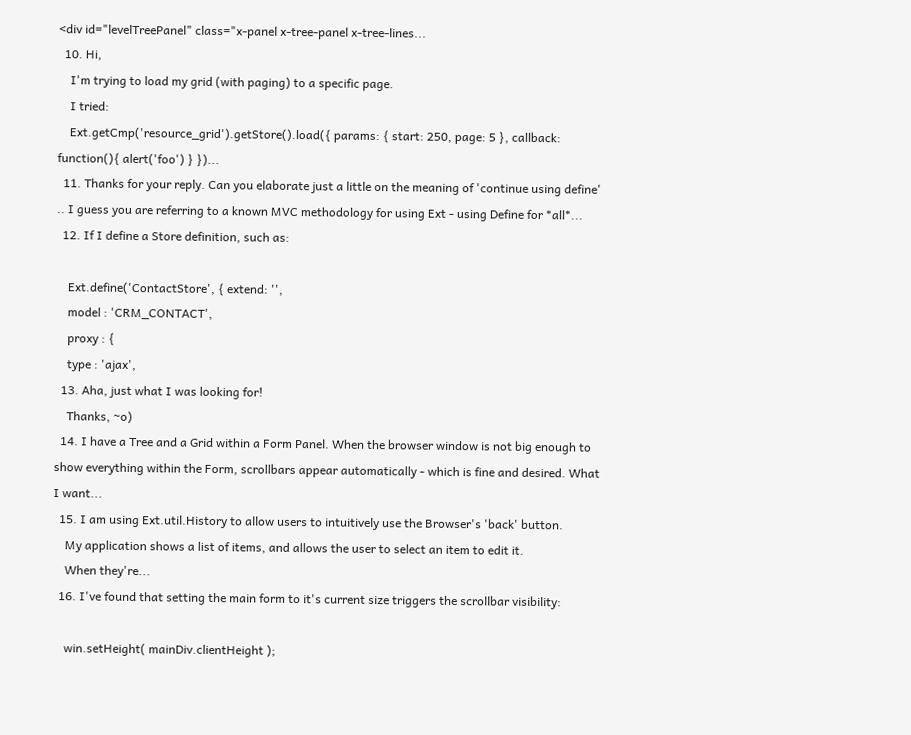<div id="levelTreePanel" class="x-panel x-tree-panel x-tree-lines...
  10. Hi,
    I'm trying to load my grid (with paging) to a specific page.
    I tried:
    Ext.getCmp('resource_grid').getStore().load({ params: { start: 250, page: 5 }, callback: function(){ alert('foo') } })...
  11. Thanks for your reply. Can you elaborate just a little on the meaning of 'continue using define' .. I guess you are referring to a known MVC methodology for using Ext - using Define for *all*...
  12. If I define a Store definition, such as:

    Ext.define('ContactStore', { extend: '',
    model : 'CRM_CONTACT',
    proxy : {
    type : 'ajax',
  13. Aha, just what I was looking for!
    Thanks, ~o)
  14. I have a Tree and a Grid within a Form Panel. When the browser window is not big enough to show everything within the Form, scrollbars appear automatically - which is fine and desired. What I want...
  15. I am using Ext.util.History to allow users to intuitively use the Browser's 'back' button.
    My application shows a list of items, and allows the user to select an item to edit it.
    When they're...
  16. I've found that setting the main form to it's current size triggers the scrollbar visibility:

    win.setHeight( mainDiv.clientHeight );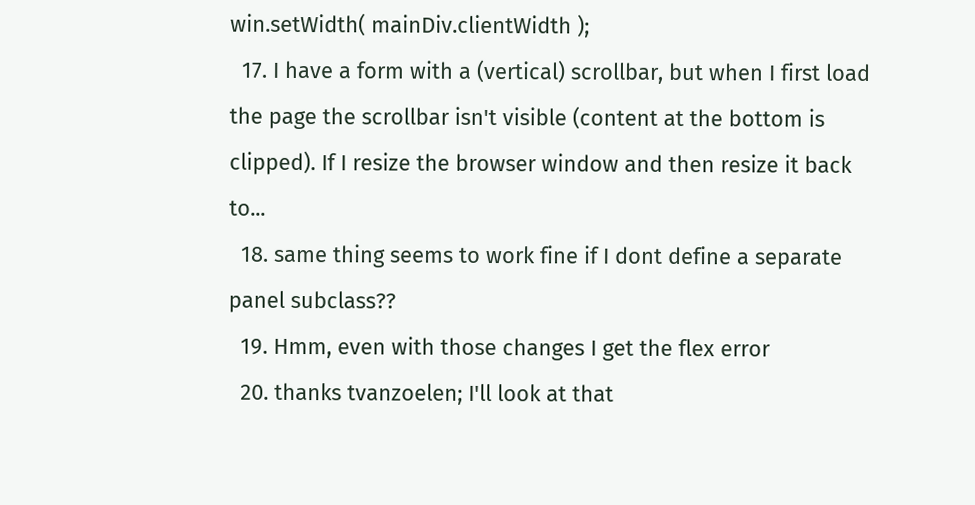win.setWidth( mainDiv.clientWidth );
  17. I have a form with a (vertical) scrollbar, but when I first load the page the scrollbar isn't visible (content at the bottom is clipped). If I resize the browser window and then resize it back to...
  18. same thing seems to work fine if I dont define a separate panel subclass??
  19. Hmm, even with those changes I get the flex error
  20. thanks tvanzoelen; I'll look at that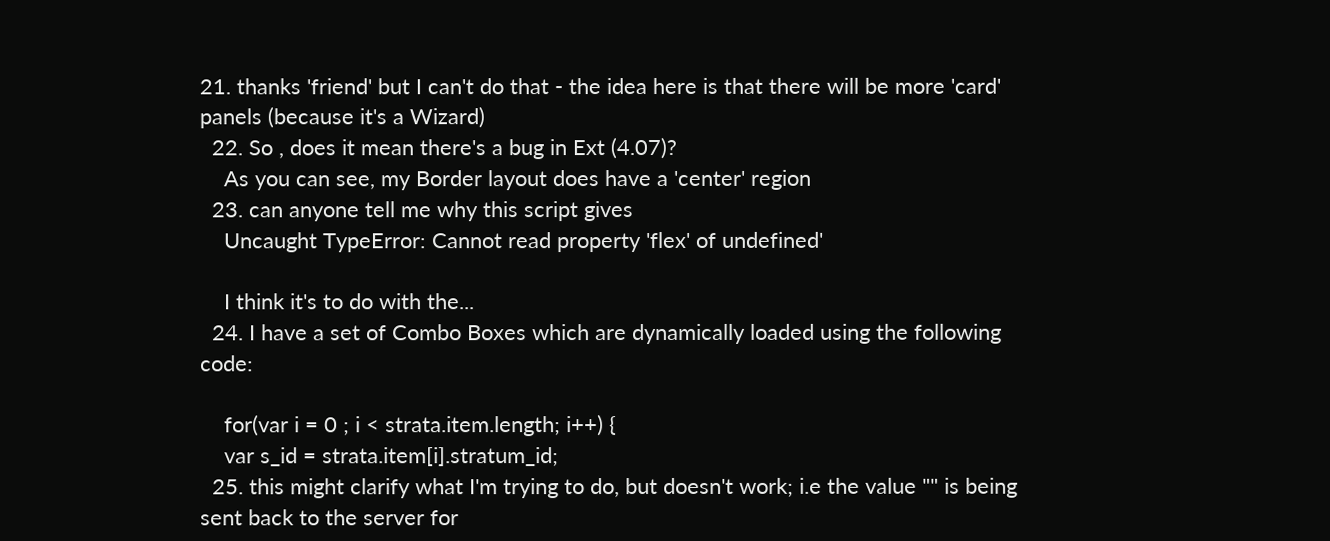21. thanks 'friend' but I can't do that - the idea here is that there will be more 'card' panels (because it's a Wizard)
  22. So , does it mean there's a bug in Ext (4.07)?
    As you can see, my Border layout does have a 'center' region
  23. can anyone tell me why this script gives
    Uncaught TypeError: Cannot read property 'flex' of undefined'

    I think it's to do with the...
  24. I have a set of Combo Boxes which are dynamically loaded using the following code:

    for(var i = 0 ; i < strata.item.length; i++) {
    var s_id = strata.item[i].stratum_id;
  25. this might clarify what I'm trying to do, but doesn't work; i.e the value "" is being sent back to the server for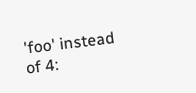'foo' instead of 4: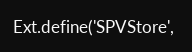Ext.define('SPVStore',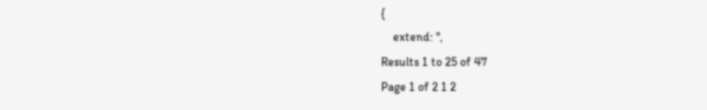{
    extend: '',
Results 1 to 25 of 47
Page 1 of 2 1 2